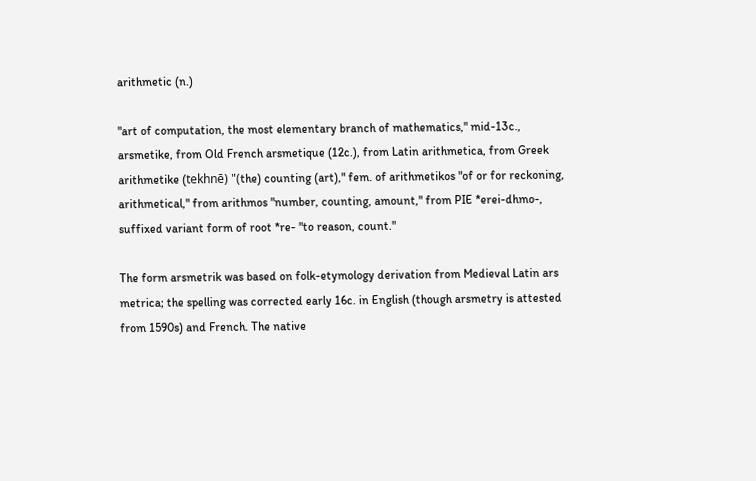arithmetic (n.)

"art of computation, the most elementary branch of mathematics," mid-13c., arsmetike, from Old French arsmetique (12c.), from Latin arithmetica, from Greek arithmetike (tekhnē) "(the) counting (art)," fem. of arithmetikos "of or for reckoning, arithmetical," from arithmos "number, counting, amount," from PIE *erei-dhmo-, suffixed variant form of root *re- "to reason, count."

The form arsmetrik was based on folk-etymology derivation from Medieval Latin ars metrica; the spelling was corrected early 16c. in English (though arsmetry is attested from 1590s) and French. The native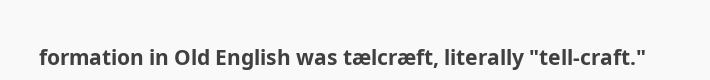formation in Old English was tælcræft, literally "tell-craft."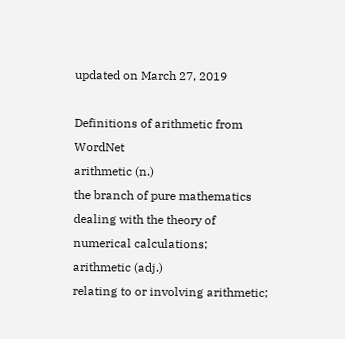updated on March 27, 2019

Definitions of arithmetic from WordNet
arithmetic (n.)
the branch of pure mathematics dealing with the theory of numerical calculations;
arithmetic (adj.)
relating to or involving arithmetic;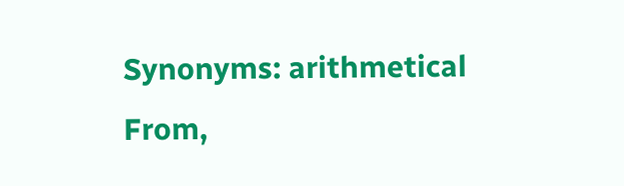Synonyms: arithmetical
From,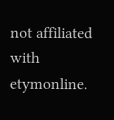not affiliated with etymonline.